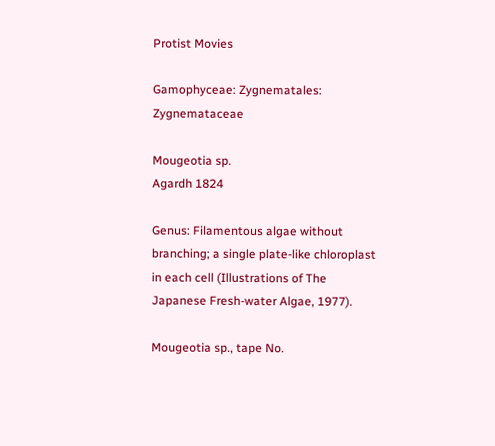Protist Movies

Gamophyceae: Zygnematales: Zygnemataceae

Mougeotia sp.
Agardh 1824

Genus: Filamentous algae without branching; a single plate-like chloroplast in each cell (Illustrations of The Japanese Fresh-water Algae, 1977).

Mougeotia sp., tape No.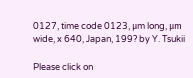0127, time code 0123, μm long, μm wide, x 640, Japan, 199? by Y. Tsukii

Please click on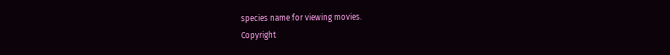species name for viewing movies.
Copyright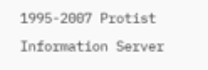1995-2007 Protist Information Server